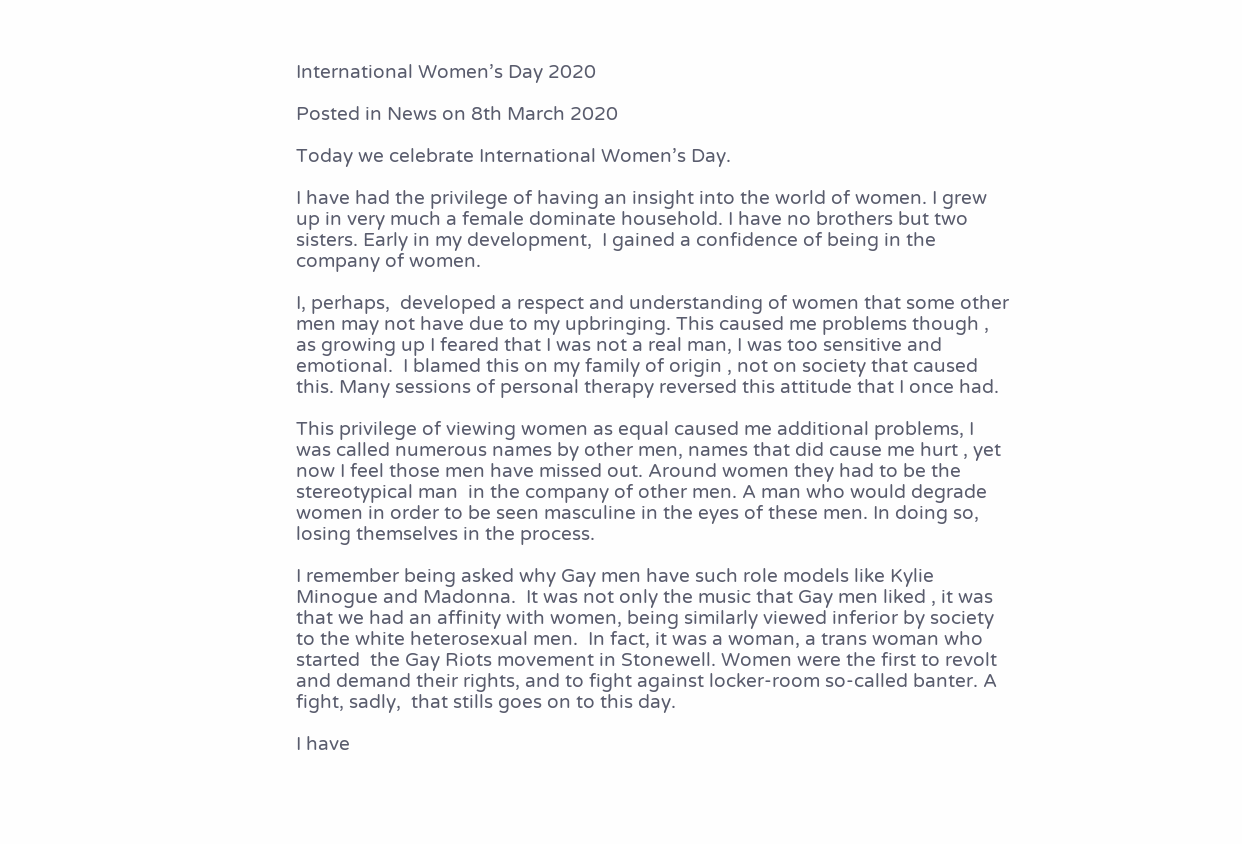International Women’s Day 2020

Posted in News on 8th March 2020

Today we celebrate International Women’s Day.

I have had the privilege of having an insight into the world of women. I grew up in very much a female dominate household. I have no brothers but two sisters. Early in my development,  I gained a confidence of being in the company of women.

I, perhaps,  developed a respect and understanding of women that some other men may not have due to my upbringing. This caused me problems though , as growing up I feared that I was not a real man, I was too sensitive and emotional.  I blamed this on my family of origin , not on society that caused this. Many sessions of personal therapy reversed this attitude that I once had.

This privilege of viewing women as equal caused me additional problems, I was called numerous names by other men, names that did cause me hurt , yet now I feel those men have missed out. Around women they had to be the stereotypical man  in the company of other men. A man who would degrade women in order to be seen masculine in the eyes of these men. In doing so, losing themselves in the process.

I remember being asked why Gay men have such role models like Kylie Minogue and Madonna.  It was not only the music that Gay men liked , it was that we had an affinity with women, being similarly viewed inferior by society to the white heterosexual men.  In fact, it was a woman, a trans woman who started  the Gay Riots movement in Stonewell. Women were the first to revolt and demand their rights, and to fight against locker-room so-called banter. A fight, sadly,  that stills goes on to this day.

I have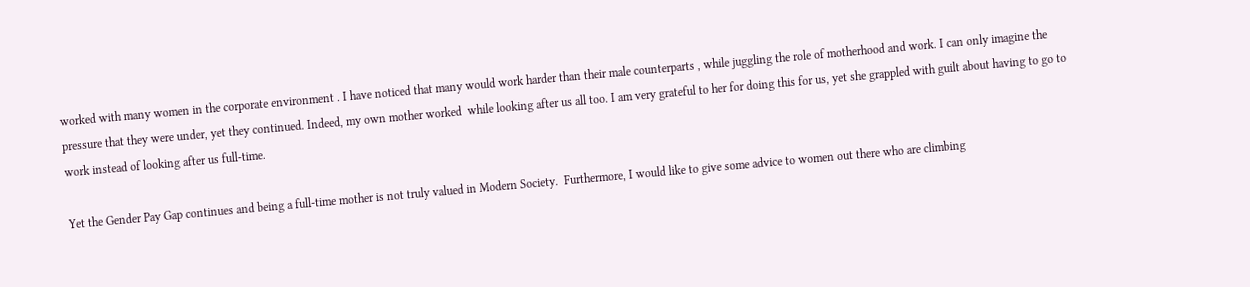worked with many women in the corporate environment . I have noticed that many would work harder than their male counterparts , while juggling the role of motherhood and work. I can only imagine the pressure that they were under, yet they continued. Indeed, my own mother worked  while looking after us all too. I am very grateful to her for doing this for us, yet she grappled with guilt about having to go to work instead of looking after us full-time.

Yet the Gender Pay Gap continues and being a full-time mother is not truly valued in Modern Society.  Furthermore, I would like to give some advice to women out there who are climbing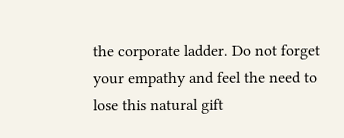the corporate ladder. Do not forget your empathy and feel the need to lose this natural gift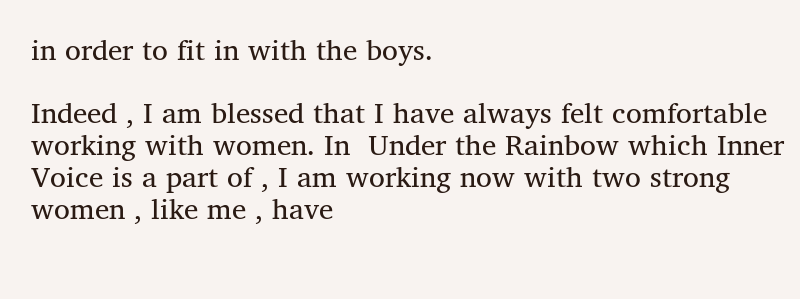in order to fit in with the boys.

Indeed , I am blessed that I have always felt comfortable working with women. In  Under the Rainbow which Inner Voice is a part of , I am working now with two strong women , like me , have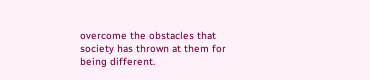overcome the obstacles that society has thrown at them for being different.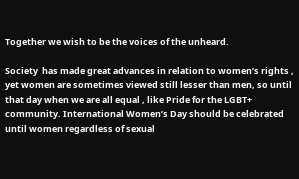Together we wish to be the voices of the unheard.

Society  has made great advances in relation to women’s rights , yet women are sometimes viewed still lesser than men, so until that day when we are all equal , like Pride for the LGBT+ community. International Women’s Day should be celebrated until women regardless of sexual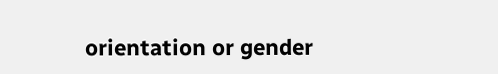orientation or gender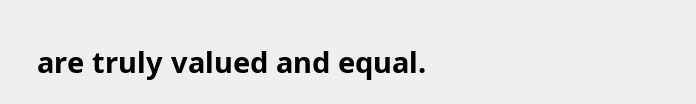are truly valued and equal.